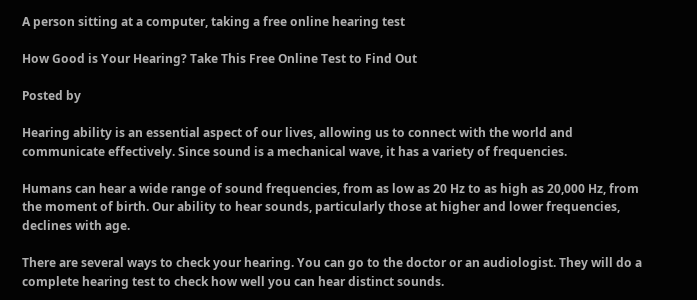A person sitting at a computer, taking a free online hearing test

How Good is Your Hearing? Take This Free Online Test to Find Out

Posted by

Hearing ability is an essential aspect of our lives, allowing us to connect with the world and communicate effectively. Since sound is a mechanical wave, it has a variety of frequencies.

Humans can hear a wide range of sound frequencies, from as low as 20 Hz to as high as 20,000 Hz, from the moment of birth. Our ability to hear sounds, particularly those at higher and lower frequencies, declines with age.

There are several ways to check your hearing. You can go to the doctor or an audiologist. They will do a complete hearing test to check how well you can hear distinct sounds.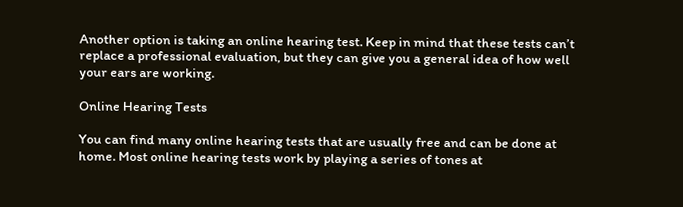Another option is taking an online hearing test. Keep in mind that these tests can’t replace a professional evaluation, but they can give you a general idea of how well your ears are working.

Online Hearing Tests

You can find many online hearing tests that are usually free and can be done at home. Most online hearing tests work by playing a series of tones at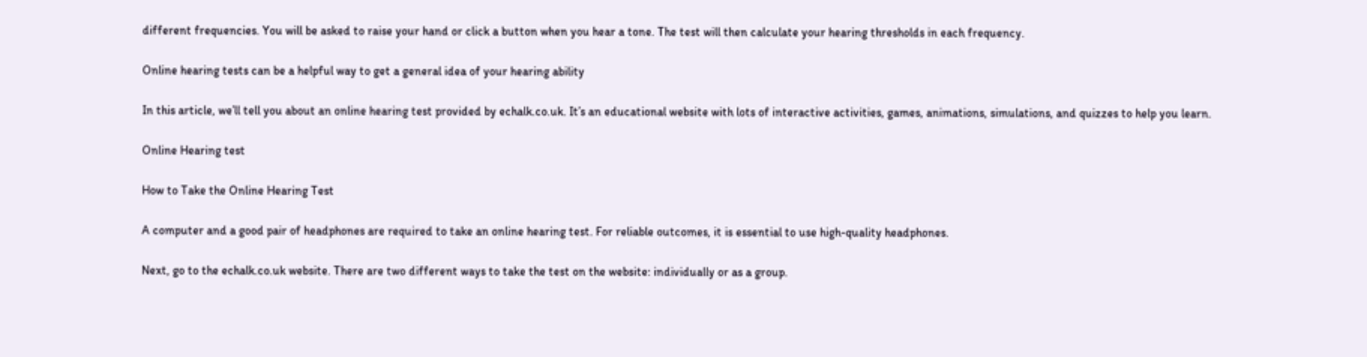different frequencies. You will be asked to raise your hand or click a button when you hear a tone. The test will then calculate your hearing thresholds in each frequency.

Online hearing tests can be a helpful way to get a general idea of your hearing ability

In this article, we’ll tell you about an online hearing test provided by echalk.co.uk. It’s an educational website with lots of interactive activities, games, animations, simulations, and quizzes to help you learn.

Online Hearing test

How to Take the Online Hearing Test

A computer and a good pair of headphones are required to take an online hearing test. For reliable outcomes, it is essential to use high-quality headphones.

Next, go to the echalk.co.uk website. There are two different ways to take the test on the website: individually or as a group.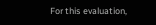For this evaluation,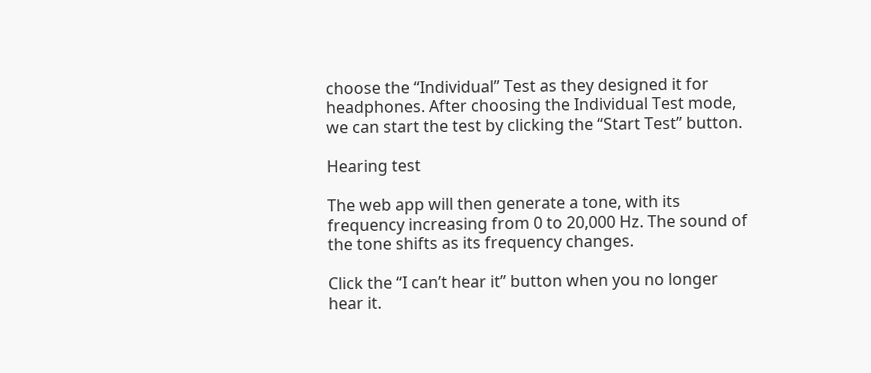choose the “Individual” Test as they designed it for headphones. After choosing the Individual Test mode, we can start the test by clicking the “Start Test” button.

Hearing test

The web app will then generate a tone, with its frequency increasing from 0 to 20,000 Hz. The sound of the tone shifts as its frequency changes.

Click the “I can’t hear it” button when you no longer hear it.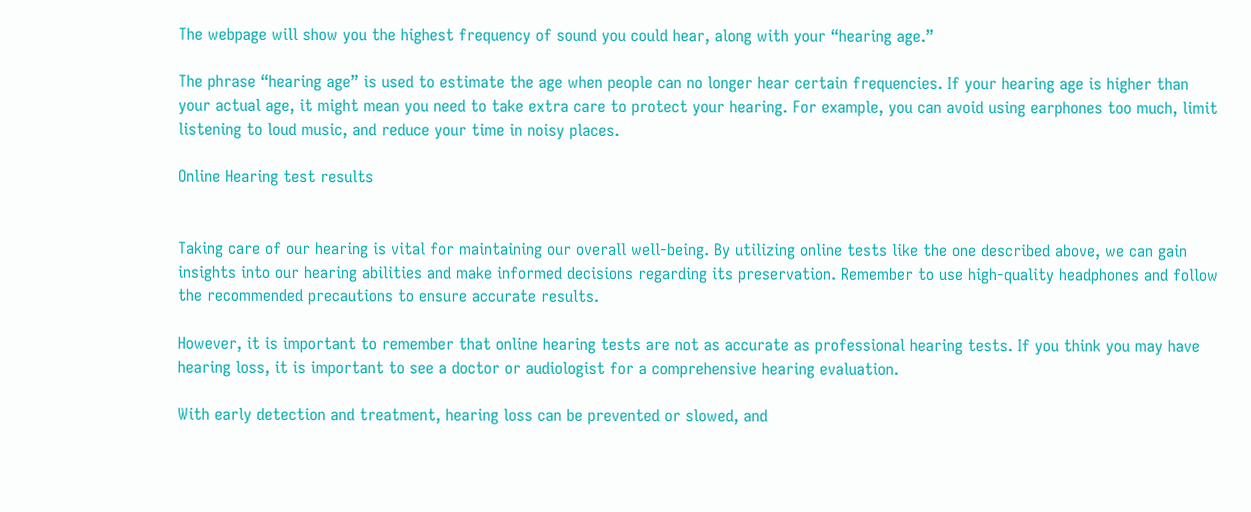The webpage will show you the highest frequency of sound you could hear, along with your “hearing age.”

The phrase “hearing age” is used to estimate the age when people can no longer hear certain frequencies. If your hearing age is higher than your actual age, it might mean you need to take extra care to protect your hearing. For example, you can avoid using earphones too much, limit listening to loud music, and reduce your time in noisy places.

Online Hearing test results


Taking care of our hearing is vital for maintaining our overall well-being. By utilizing online tests like the one described above, we can gain insights into our hearing abilities and make informed decisions regarding its preservation. Remember to use high-quality headphones and follow the recommended precautions to ensure accurate results.

However, it is important to remember that online hearing tests are not as accurate as professional hearing tests. If you think you may have hearing loss, it is important to see a doctor or audiologist for a comprehensive hearing evaluation.

With early detection and treatment, hearing loss can be prevented or slowed, and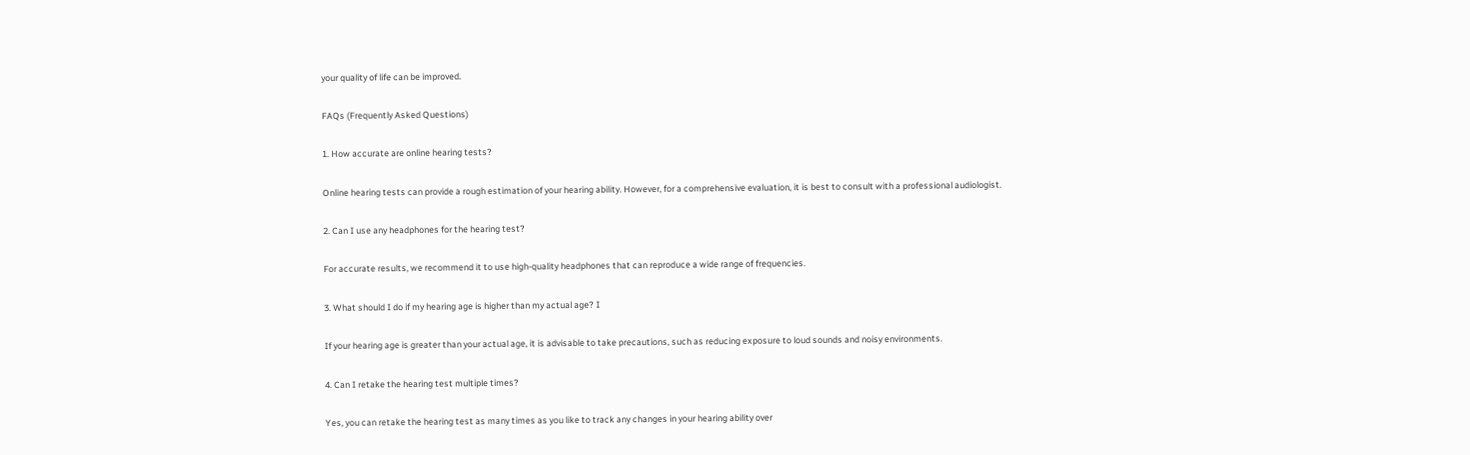your quality of life can be improved.

FAQs (Frequently Asked Questions)

1. How accurate are online hearing tests?

Online hearing tests can provide a rough estimation of your hearing ability. However, for a comprehensive evaluation, it is best to consult with a professional audiologist.

2. Can I use any headphones for the hearing test?

For accurate results, we recommend it to use high-quality headphones that can reproduce a wide range of frequencies.

3. What should I do if my hearing age is higher than my actual age? I

If your hearing age is greater than your actual age, it is advisable to take precautions, such as reducing exposure to loud sounds and noisy environments.

4. Can I retake the hearing test multiple times?

Yes, you can retake the hearing test as many times as you like to track any changes in your hearing ability over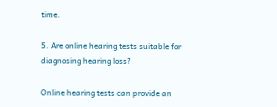time.

5. Are online hearing tests suitable for diagnosing hearing loss?

Online hearing tests can provide an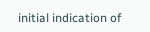initial indication of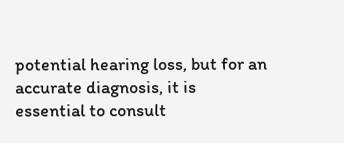potential hearing loss, but for an accurate diagnosis, it is essential to consult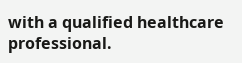with a qualified healthcare professional.